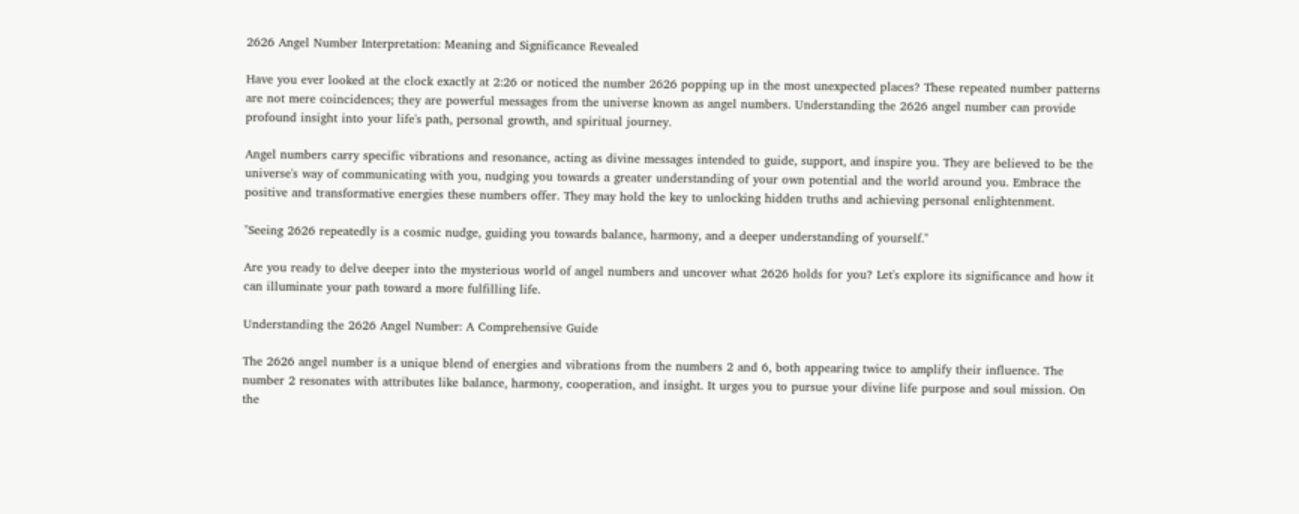2626 Angel Number Interpretation: Meaning and Significance Revealed

Have you ever looked at the clock exactly at 2:26 or noticed the number 2626 popping up in the most unexpected places? These repeated number patterns are not mere coincidences; they are powerful messages from the universe known as angel numbers. Understanding the 2626 angel number can provide profound insight into your life's path, personal growth, and spiritual journey.

Angel numbers carry specific vibrations and resonance, acting as divine messages intended to guide, support, and inspire you. They are believed to be the universe's way of communicating with you, nudging you towards a greater understanding of your own potential and the world around you. Embrace the positive and transformative energies these numbers offer. They may hold the key to unlocking hidden truths and achieving personal enlightenment.

"Seeing 2626 repeatedly is a cosmic nudge, guiding you towards balance, harmony, and a deeper understanding of yourself."

Are you ready to delve deeper into the mysterious world of angel numbers and uncover what 2626 holds for you? Let's explore its significance and how it can illuminate your path toward a more fulfilling life.

Understanding the 2626 Angel Number: A Comprehensive Guide

The 2626 angel number is a unique blend of energies and vibrations from the numbers 2 and 6, both appearing twice to amplify their influence. The number 2 resonates with attributes like balance, harmony, cooperation, and insight. It urges you to pursue your divine life purpose and soul mission. On the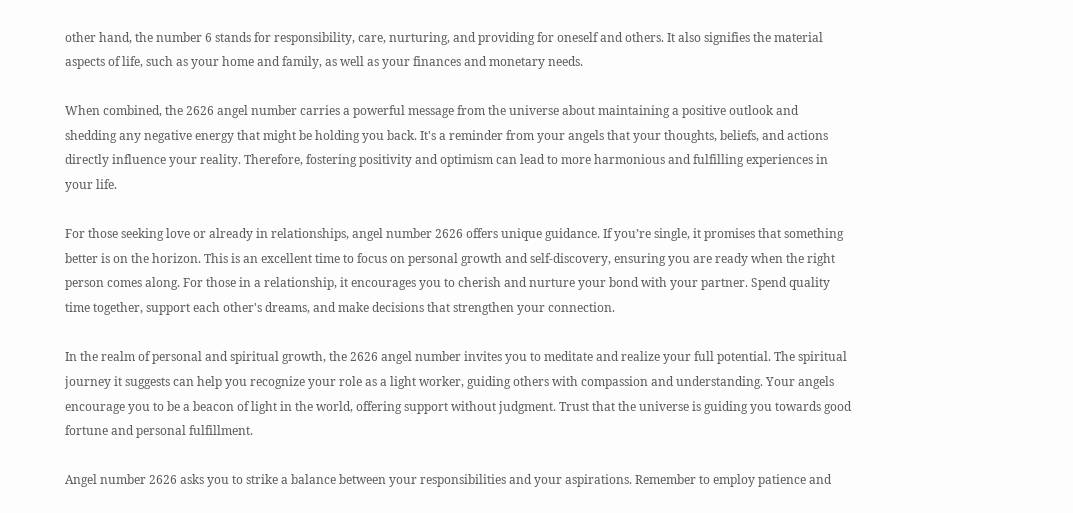other hand, the number 6 stands for responsibility, care, nurturing, and providing for oneself and others. It also signifies the material aspects of life, such as your home and family, as well as your finances and monetary needs.

When combined, the 2626 angel number carries a powerful message from the universe about maintaining a positive outlook and shedding any negative energy that might be holding you back. It's a reminder from your angels that your thoughts, beliefs, and actions directly influence your reality. Therefore, fostering positivity and optimism can lead to more harmonious and fulfilling experiences in your life.

For those seeking love or already in relationships, angel number 2626 offers unique guidance. If you’re single, it promises that something better is on the horizon. This is an excellent time to focus on personal growth and self-discovery, ensuring you are ready when the right person comes along. For those in a relationship, it encourages you to cherish and nurture your bond with your partner. Spend quality time together, support each other's dreams, and make decisions that strengthen your connection.

In the realm of personal and spiritual growth, the 2626 angel number invites you to meditate and realize your full potential. The spiritual journey it suggests can help you recognize your role as a light worker, guiding others with compassion and understanding. Your angels encourage you to be a beacon of light in the world, offering support without judgment. Trust that the universe is guiding you towards good fortune and personal fulfillment.

Angel number 2626 asks you to strike a balance between your responsibilities and your aspirations. Remember to employ patience and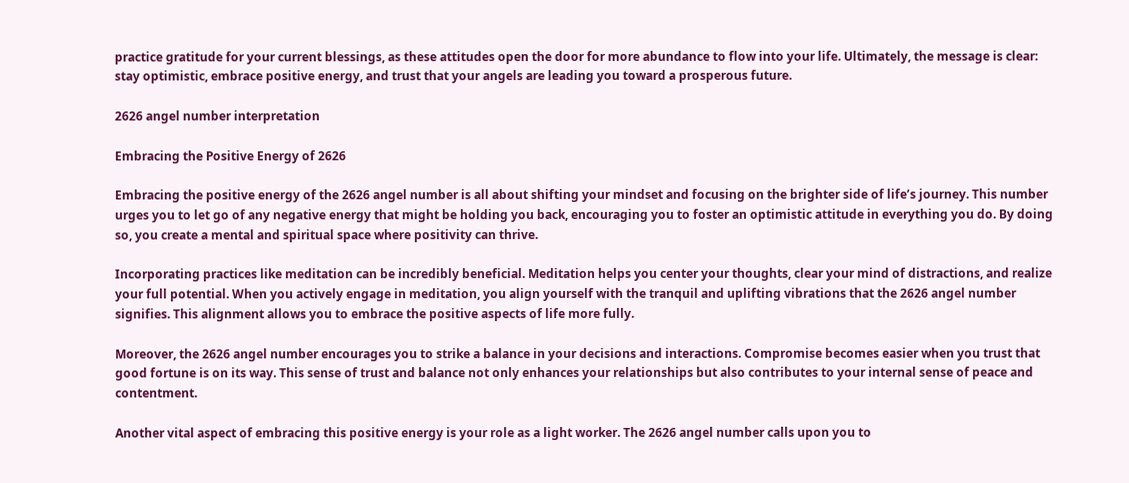practice gratitude for your current blessings, as these attitudes open the door for more abundance to flow into your life. Ultimately, the message is clear: stay optimistic, embrace positive energy, and trust that your angels are leading you toward a prosperous future.

2626 angel number interpretation

Embracing the Positive Energy of 2626

Embracing the positive energy of the 2626 angel number is all about shifting your mindset and focusing on the brighter side of life’s journey. This number urges you to let go of any negative energy that might be holding you back, encouraging you to foster an optimistic attitude in everything you do. By doing so, you create a mental and spiritual space where positivity can thrive.

Incorporating practices like meditation can be incredibly beneficial. Meditation helps you center your thoughts, clear your mind of distractions, and realize your full potential. When you actively engage in meditation, you align yourself with the tranquil and uplifting vibrations that the 2626 angel number signifies. This alignment allows you to embrace the positive aspects of life more fully.

Moreover, the 2626 angel number encourages you to strike a balance in your decisions and interactions. Compromise becomes easier when you trust that good fortune is on its way. This sense of trust and balance not only enhances your relationships but also contributes to your internal sense of peace and contentment.

Another vital aspect of embracing this positive energy is your role as a light worker. The 2626 angel number calls upon you to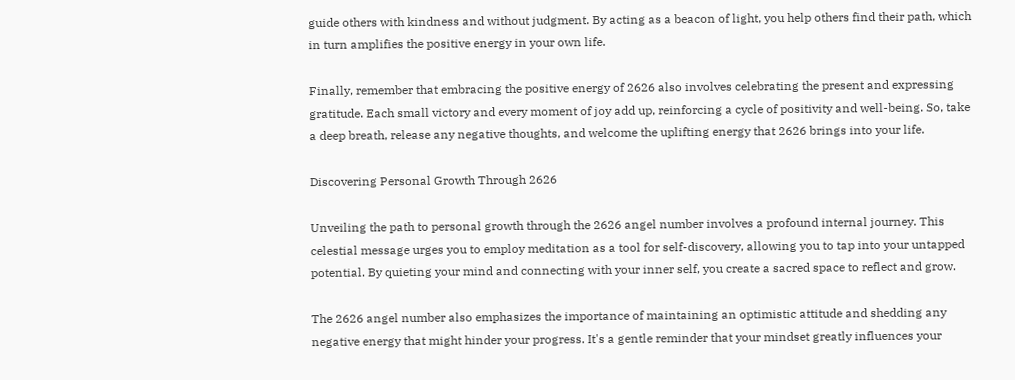guide others with kindness and without judgment. By acting as a beacon of light, you help others find their path, which in turn amplifies the positive energy in your own life.

Finally, remember that embracing the positive energy of 2626 also involves celebrating the present and expressing gratitude. Each small victory and every moment of joy add up, reinforcing a cycle of positivity and well-being. So, take a deep breath, release any negative thoughts, and welcome the uplifting energy that 2626 brings into your life.

Discovering Personal Growth Through 2626

Unveiling the path to personal growth through the 2626 angel number involves a profound internal journey. This celestial message urges you to employ meditation as a tool for self-discovery, allowing you to tap into your untapped potential. By quieting your mind and connecting with your inner self, you create a sacred space to reflect and grow.

The 2626 angel number also emphasizes the importance of maintaining an optimistic attitude and shedding any negative energy that might hinder your progress. It's a gentle reminder that your mindset greatly influences your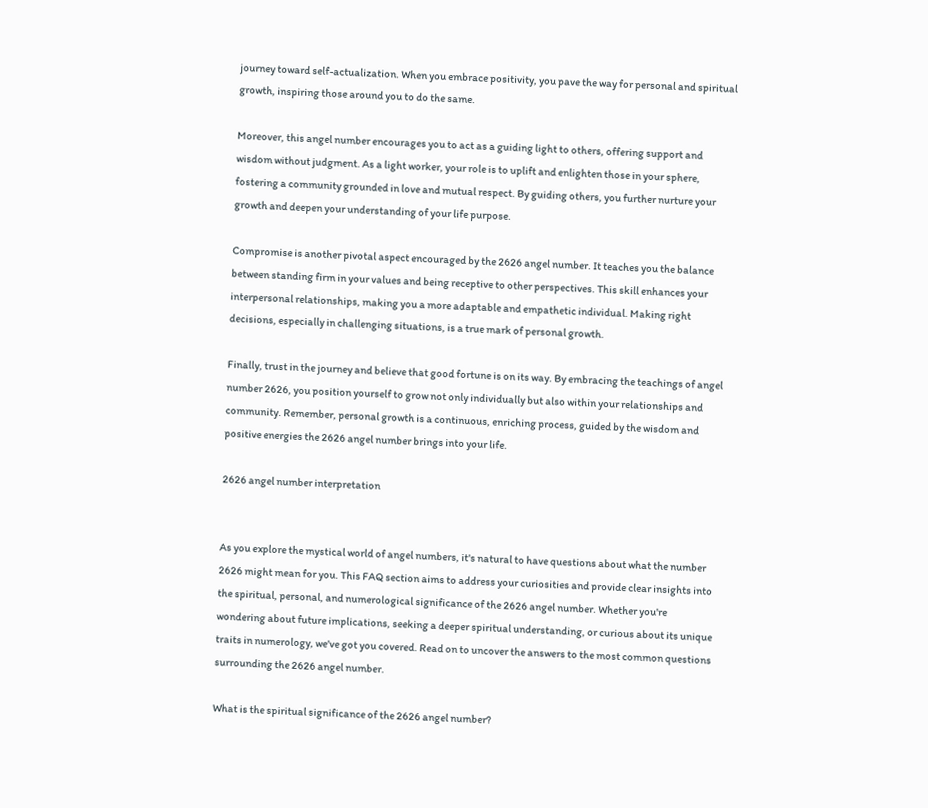journey toward self-actualization. When you embrace positivity, you pave the way for personal and spiritual growth, inspiring those around you to do the same.

Moreover, this angel number encourages you to act as a guiding light to others, offering support and wisdom without judgment. As a light worker, your role is to uplift and enlighten those in your sphere, fostering a community grounded in love and mutual respect. By guiding others, you further nurture your growth and deepen your understanding of your life purpose.

Compromise is another pivotal aspect encouraged by the 2626 angel number. It teaches you the balance between standing firm in your values and being receptive to other perspectives. This skill enhances your interpersonal relationships, making you a more adaptable and empathetic individual. Making right decisions, especially in challenging situations, is a true mark of personal growth.

Finally, trust in the journey and believe that good fortune is on its way. By embracing the teachings of angel number 2626, you position yourself to grow not only individually but also within your relationships and community. Remember, personal growth is a continuous, enriching process, guided by the wisdom and positive energies the 2626 angel number brings into your life.

2626 angel number interpretation


As you explore the mystical world of angel numbers, it's natural to have questions about what the number 2626 might mean for you. This FAQ section aims to address your curiosities and provide clear insights into the spiritual, personal, and numerological significance of the 2626 angel number. Whether you're wondering about future implications, seeking a deeper spiritual understanding, or curious about its unique traits in numerology, we've got you covered. Read on to uncover the answers to the most common questions surrounding the 2626 angel number.

What is the spiritual significance of the 2626 angel number?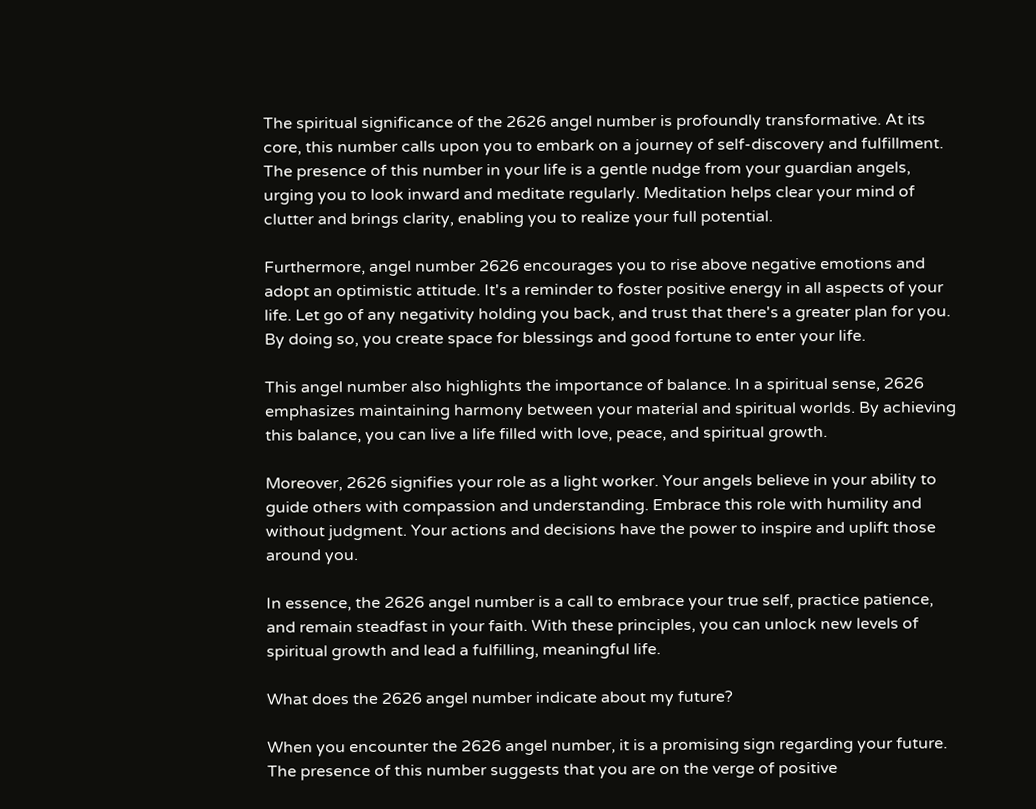The spiritual significance of the 2626 angel number is profoundly transformative. At its core, this number calls upon you to embark on a journey of self-discovery and fulfillment. The presence of this number in your life is a gentle nudge from your guardian angels, urging you to look inward and meditate regularly. Meditation helps clear your mind of clutter and brings clarity, enabling you to realize your full potential.

Furthermore, angel number 2626 encourages you to rise above negative emotions and adopt an optimistic attitude. It's a reminder to foster positive energy in all aspects of your life. Let go of any negativity holding you back, and trust that there's a greater plan for you. By doing so, you create space for blessings and good fortune to enter your life.

This angel number also highlights the importance of balance. In a spiritual sense, 2626 emphasizes maintaining harmony between your material and spiritual worlds. By achieving this balance, you can live a life filled with love, peace, and spiritual growth.

Moreover, 2626 signifies your role as a light worker. Your angels believe in your ability to guide others with compassion and understanding. Embrace this role with humility and without judgment. Your actions and decisions have the power to inspire and uplift those around you.

In essence, the 2626 angel number is a call to embrace your true self, practice patience, and remain steadfast in your faith. With these principles, you can unlock new levels of spiritual growth and lead a fulfilling, meaningful life.

What does the 2626 angel number indicate about my future?

When you encounter the 2626 angel number, it is a promising sign regarding your future. The presence of this number suggests that you are on the verge of positive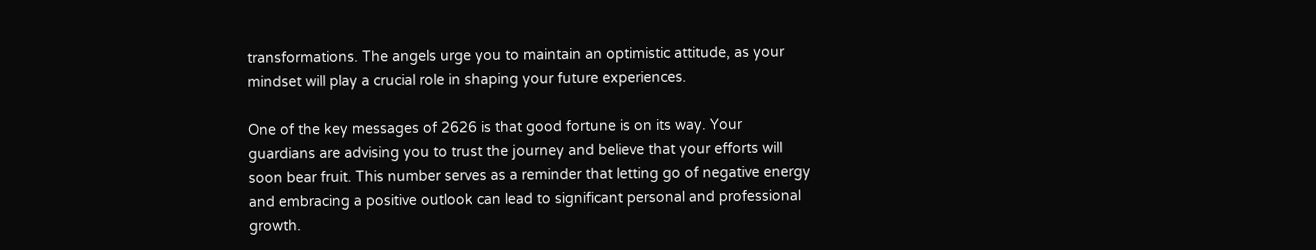transformations. The angels urge you to maintain an optimistic attitude, as your mindset will play a crucial role in shaping your future experiences.

One of the key messages of 2626 is that good fortune is on its way. Your guardians are advising you to trust the journey and believe that your efforts will soon bear fruit. This number serves as a reminder that letting go of negative energy and embracing a positive outlook can lead to significant personal and professional growth.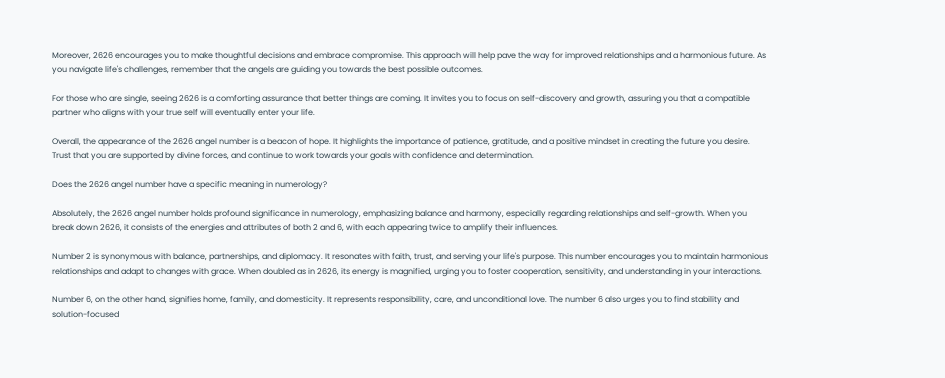Moreover, 2626 encourages you to make thoughtful decisions and embrace compromise. This approach will help pave the way for improved relationships and a harmonious future. As you navigate life's challenges, remember that the angels are guiding you towards the best possible outcomes.

For those who are single, seeing 2626 is a comforting assurance that better things are coming. It invites you to focus on self-discovery and growth, assuring you that a compatible partner who aligns with your true self will eventually enter your life.

Overall, the appearance of the 2626 angel number is a beacon of hope. It highlights the importance of patience, gratitude, and a positive mindset in creating the future you desire. Trust that you are supported by divine forces, and continue to work towards your goals with confidence and determination.

Does the 2626 angel number have a specific meaning in numerology?

Absolutely, the 2626 angel number holds profound significance in numerology, emphasizing balance and harmony, especially regarding relationships and self-growth. When you break down 2626, it consists of the energies and attributes of both 2 and 6, with each appearing twice to amplify their influences.

Number 2 is synonymous with balance, partnerships, and diplomacy. It resonates with faith, trust, and serving your life's purpose. This number encourages you to maintain harmonious relationships and adapt to changes with grace. When doubled as in 2626, its energy is magnified, urging you to foster cooperation, sensitivity, and understanding in your interactions.

Number 6, on the other hand, signifies home, family, and domesticity. It represents responsibility, care, and unconditional love. The number 6 also urges you to find stability and solution-focused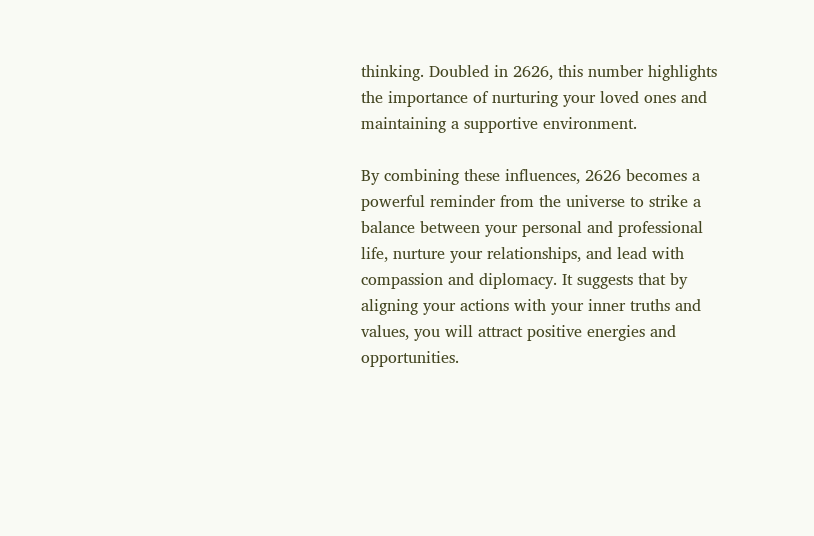thinking. Doubled in 2626, this number highlights the importance of nurturing your loved ones and maintaining a supportive environment.

By combining these influences, 2626 becomes a powerful reminder from the universe to strike a balance between your personal and professional life, nurture your relationships, and lead with compassion and diplomacy. It suggests that by aligning your actions with your inner truths and values, you will attract positive energies and opportunities.